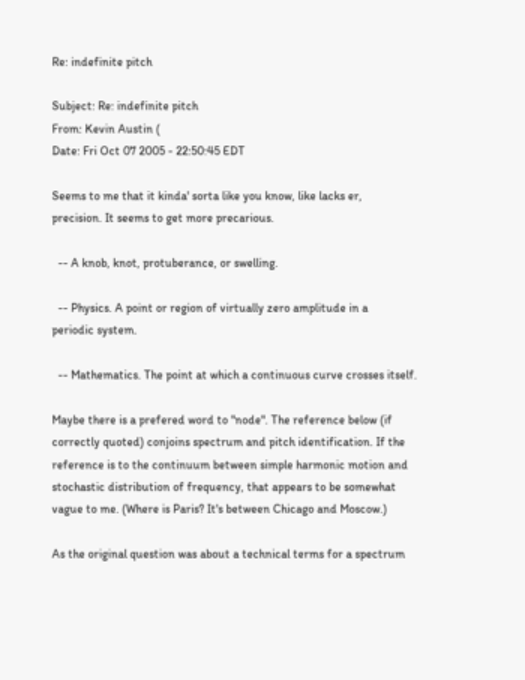Re: indefinite pitch

Subject: Re: indefinite pitch
From: Kevin Austin (
Date: Fri Oct 07 2005 - 22:50:45 EDT

Seems to me that it kinda' sorta like you know, like lacks er,
precision. It seems to get more precarious.

  -- A knob, knot, protuberance, or swelling.

  -- Physics. A point or region of virtually zero amplitude in a
periodic system.

  -- Mathematics. The point at which a continuous curve crosses itself.

Maybe there is a prefered word to "node". The reference below (if
correctly quoted) conjoins spectrum and pitch identification. If the
reference is to the continuum between simple harmonic motion and
stochastic distribution of frequency, that appears to be somewhat
vague to me. (Where is Paris? It's between Chicago and Moscow.)

As the original question was about a technical terms for a spectrum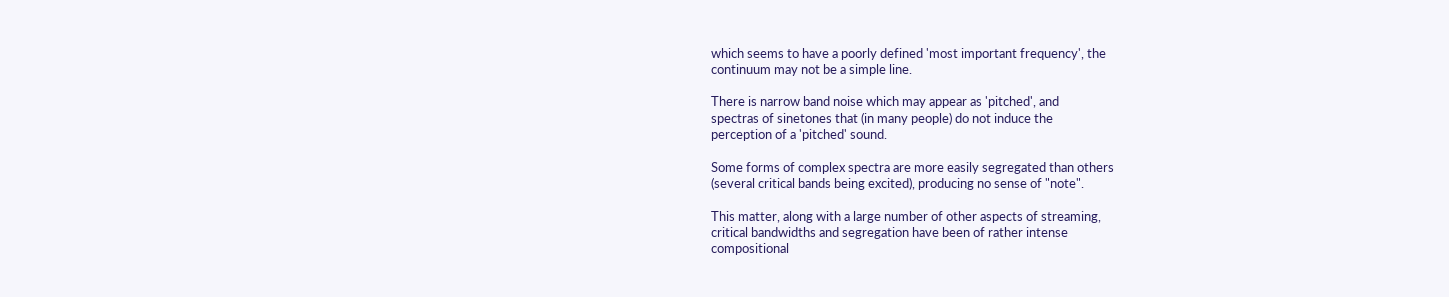which seems to have a poorly defined 'most important frequency', the
continuum may not be a simple line.

There is narrow band noise which may appear as 'pitched', and
spectras of sinetones that (in many people) do not induce the
perception of a 'pitched' sound.

Some forms of complex spectra are more easily segregated than others
(several critical bands being excited), producing no sense of "note".

This matter, along with a large number of other aspects of streaming,
critical bandwidths and segregation have been of rather intense
compositional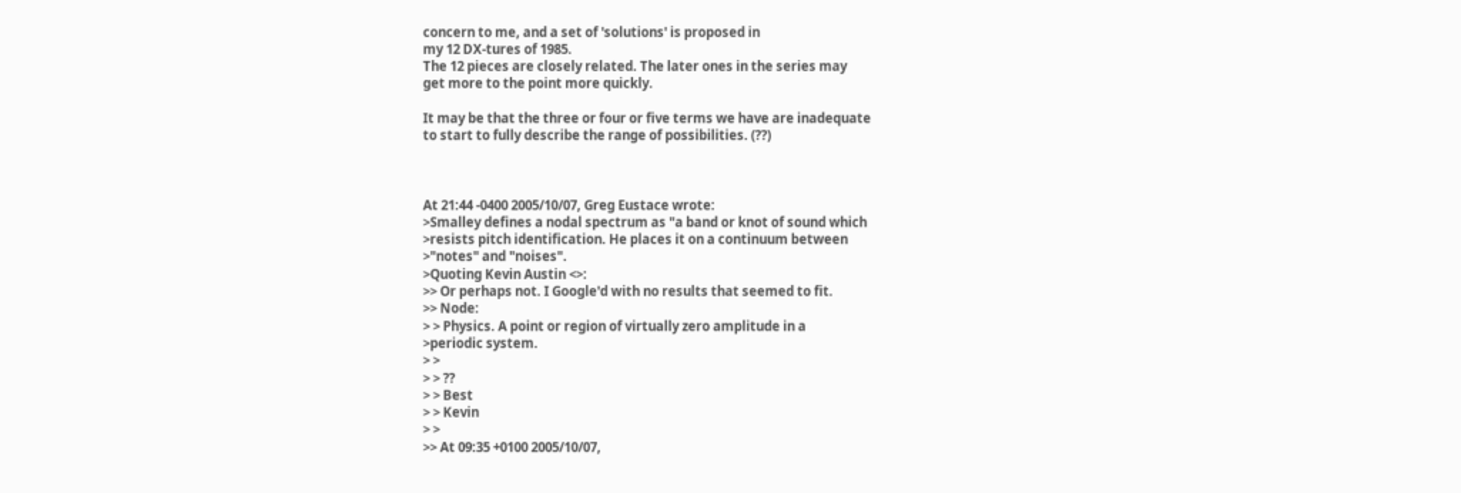concern to me, and a set of 'solutions' is proposed in
my 12 DX-tures of 1985.
The 12 pieces are closely related. The later ones in the series may
get more to the point more quickly.

It may be that the three or four or five terms we have are inadequate
to start to fully describe the range of possibilities. (??)



At 21:44 -0400 2005/10/07, Greg Eustace wrote:
>Smalley defines a nodal spectrum as "a band or knot of sound which
>resists pitch identification. He places it on a continuum between
>"notes" and "noises".
>Quoting Kevin Austin <>:
>> Or perhaps not. I Google'd with no results that seemed to fit.
>> Node:
> > Physics. A point or region of virtually zero amplitude in a
>periodic system.
> >
> > ??
> > Best
> > Kevin
> >
>> At 09:35 +0100 2005/10/07,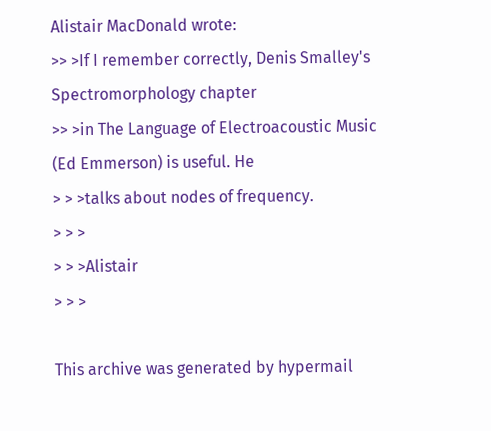Alistair MacDonald wrote:
>> >If I remember correctly, Denis Smalley's Spectromorphology chapter
>> >in The Language of Electroacoustic Music (Ed Emmerson) is useful. He
> > >talks about nodes of frequency.
> > >
> > >Alistair
> > >

This archive was generated by hypermail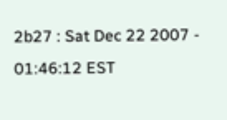2b27 : Sat Dec 22 2007 - 01:46:12 EST